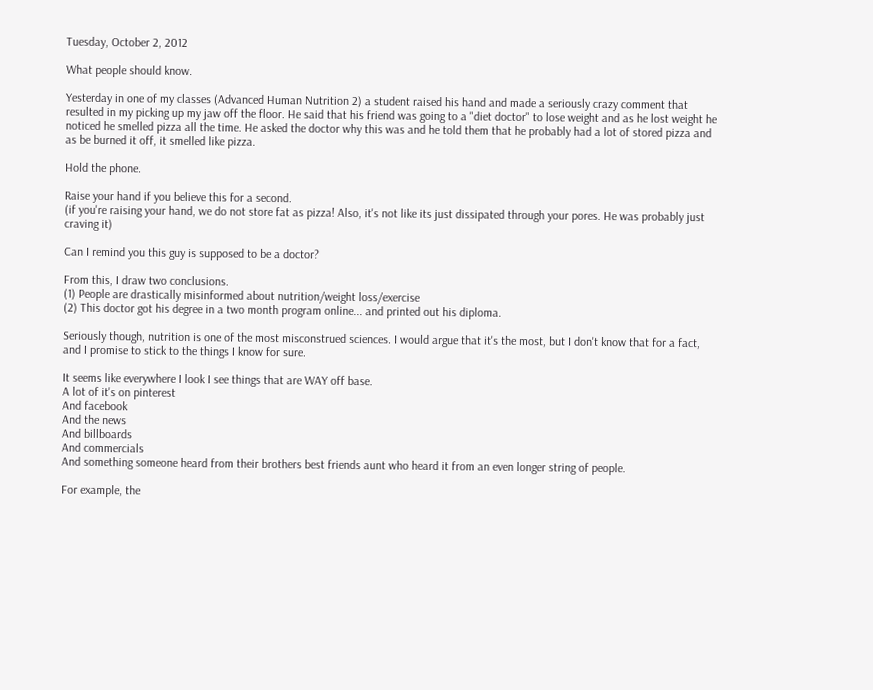Tuesday, October 2, 2012

What people should know.

Yesterday in one of my classes (Advanced Human Nutrition 2) a student raised his hand and made a seriously crazy comment that resulted in my picking up my jaw off the floor. He said that his friend was going to a "diet doctor" to lose weight and as he lost weight he noticed he smelled pizza all the time. He asked the doctor why this was and he told them that he probably had a lot of stored pizza and as be burned it off, it smelled like pizza.

Hold the phone.

Raise your hand if you believe this for a second.
(if you're raising your hand, we do not store fat as pizza! Also, it's not like its just dissipated through your pores. He was probably just craving it)

Can I remind you this guy is supposed to be a doctor?

From this, I draw two conclusions.
(1) People are drastically misinformed about nutrition/weight loss/exercise
(2) This doctor got his degree in a two month program online... and printed out his diploma.

Seriously though, nutrition is one of the most misconstrued sciences. I would argue that it's the most, but I don't know that for a fact, and I promise to stick to the things I know for sure.

It seems like everywhere I look I see things that are WAY off base.
A lot of it's on pinterest
And facebook
And the news
And billboards
And commercials
And something someone heard from their brothers best friends aunt who heard it from an even longer string of people.

For example, the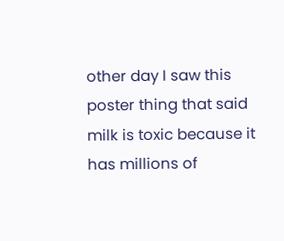other day I saw this poster thing that said milk is toxic because it has millions of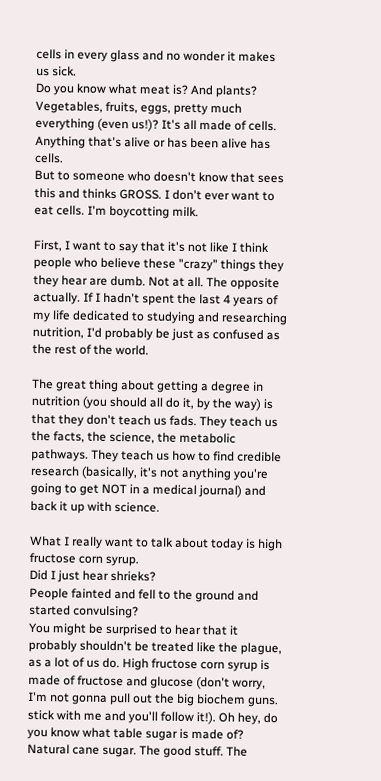cells in every glass and no wonder it makes us sick.
Do you know what meat is? And plants? Vegetables, fruits, eggs, pretty much everything (even us!)? It's all made of cells. Anything that's alive or has been alive has cells.
But to someone who doesn't know that sees this and thinks GROSS. I don't ever want to eat cells. I'm boycotting milk.

First, I want to say that it's not like I think people who believe these "crazy" things they they hear are dumb. Not at all. The opposite actually. If I hadn't spent the last 4 years of my life dedicated to studying and researching nutrition, I'd probably be just as confused as the rest of the world.

The great thing about getting a degree in nutrition (you should all do it, by the way) is that they don't teach us fads. They teach us the facts, the science, the metabolic pathways. They teach us how to find credible research (basically, it's not anything you're going to get NOT in a medical journal) and back it up with science.

What I really want to talk about today is high fructose corn syrup.
Did I just hear shrieks?
People fainted and fell to the ground and started convulsing?
You might be surprised to hear that it probably shouldn't be treated like the plague, as a lot of us do. High fructose corn syrup is made of fructose and glucose (don't worry, I'm not gonna pull out the big biochem guns. stick with me and you'll follow it!). Oh hey, do you know what table sugar is made of? Natural cane sugar. The good stuff. The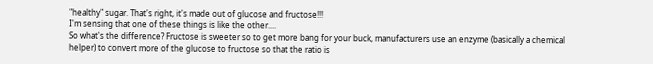"healthy" sugar. That's right, it's made out of glucose and fructose!!!
I'm sensing that one of these things is like the other....
So what's the difference? Fructose is sweeter so to get more bang for your buck, manufacturers use an enzyme (basically a chemical helper) to convert more of the glucose to fructose so that the ratio is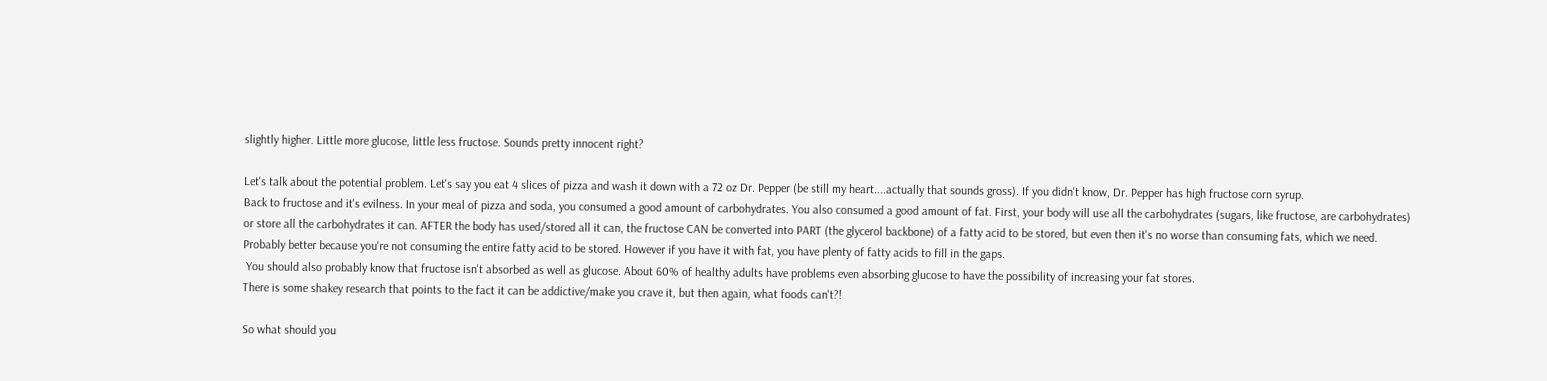slightly higher. Little more glucose, little less fructose. Sounds pretty innocent right?

Let's talk about the potential problem. Let's say you eat 4 slices of pizza and wash it down with a 72 oz Dr. Pepper (be still my heart....actually that sounds gross). If you didn't know, Dr. Pepper has high fructose corn syrup.
Back to fructose and it's evilness. In your meal of pizza and soda, you consumed a good amount of carbohydrates. You also consumed a good amount of fat. First, your body will use all the carbohydrates (sugars, like fructose, are carbohydrates) or store all the carbohydrates it can. AFTER the body has used/stored all it can, the fructose CAN be converted into PART (the glycerol backbone) of a fatty acid to be stored, but even then it's no worse than consuming fats, which we need. Probably better because you're not consuming the entire fatty acid to be stored. However if you have it with fat, you have plenty of fatty acids to fill in the gaps.
 You should also probably know that fructose isn't absorbed as well as glucose. About 60% of healthy adults have problems even absorbing glucose to have the possibility of increasing your fat stores.
There is some shakey research that points to the fact it can be addictive/make you crave it, but then again, what foods can't?!

So what should you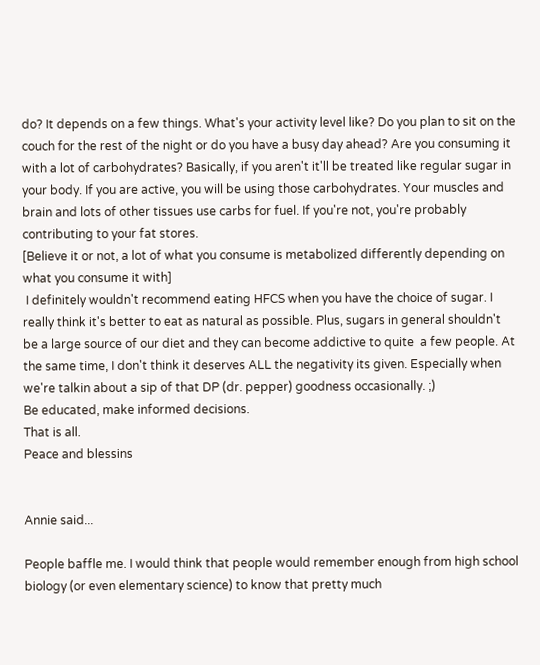do? It depends on a few things. What's your activity level like? Do you plan to sit on the couch for the rest of the night or do you have a busy day ahead? Are you consuming it with a lot of carbohydrates? Basically, if you aren't it'll be treated like regular sugar in your body. If you are active, you will be using those carbohydrates. Your muscles and brain and lots of other tissues use carbs for fuel. If you're not, you're probably contributing to your fat stores.
[Believe it or not, a lot of what you consume is metabolized differently depending on what you consume it with]
 I definitely wouldn't recommend eating HFCS when you have the choice of sugar. I really think it's better to eat as natural as possible. Plus, sugars in general shouldn't be a large source of our diet and they can become addictive to quite  a few people. At the same time, I don't think it deserves ALL the negativity its given. Especially when we're talkin about a sip of that DP (dr. pepper) goodness occasionally. ;)
Be educated, make informed decisions.
That is all.
Peace and blessins


Annie said...

People baffle me. I would think that people would remember enough from high school biology (or even elementary science) to know that pretty much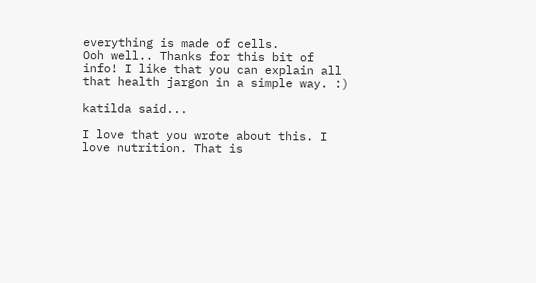everything is made of cells.
Ooh well.. Thanks for this bit of info! I like that you can explain all that health jargon in a simple way. :)

katilda said...

I love that you wrote about this. I love nutrition. That is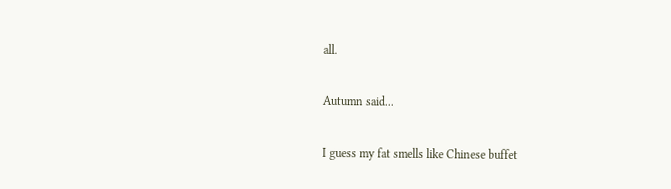all.

Autumn said...

I guess my fat smells like Chinese buffet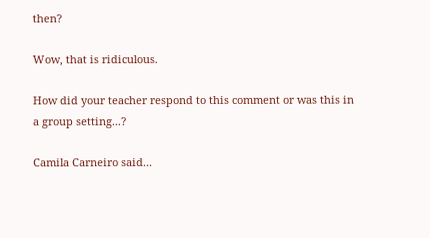then?

Wow, that is ridiculous.

How did your teacher respond to this comment or was this in a group setting...?

Camila Carneiro said...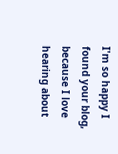I'm so happy I found your blog, because I love hearing about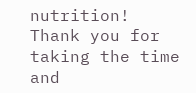nutrition!
Thank you for taking the time and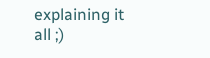explaining it all ;)